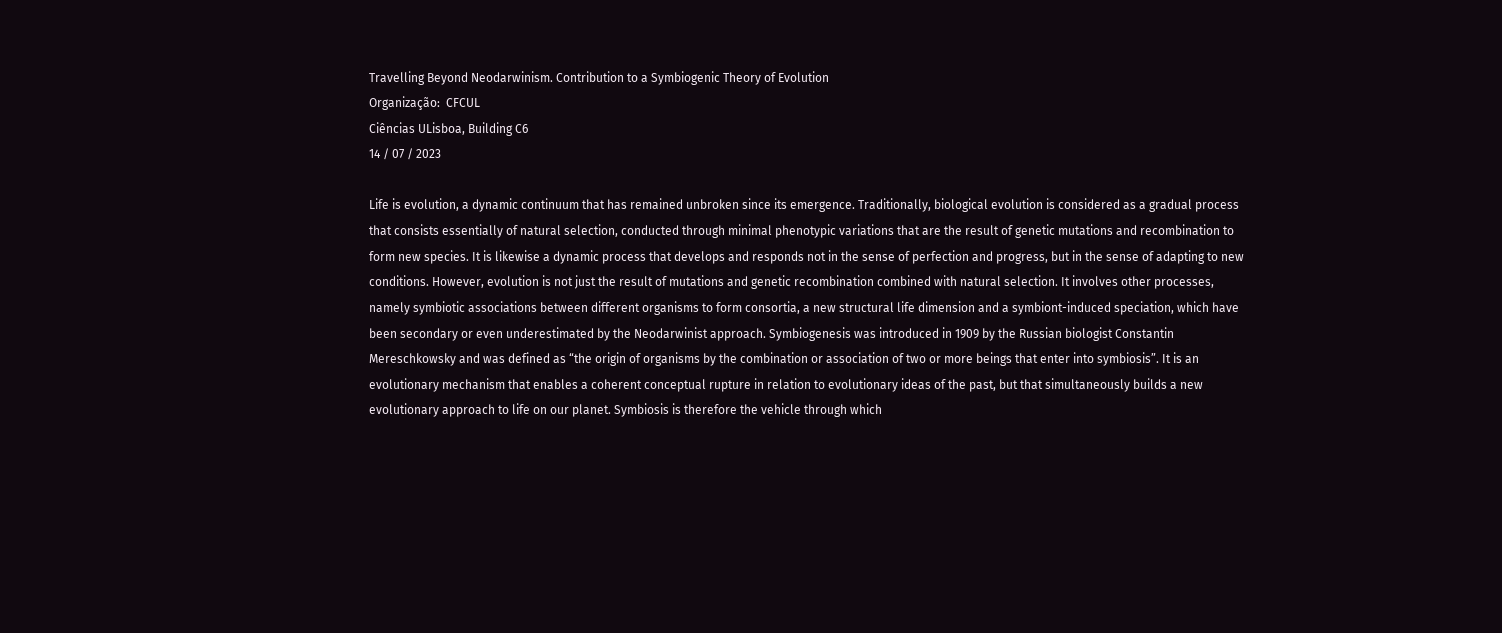Travelling Beyond Neodarwinism. Contribution to a Symbiogenic Theory of Evolution
Organização:  CFCUL
Ciências ULisboa, Building C6
14 / 07 / 2023

Life is evolution, a dynamic continuum that has remained unbroken since its emergence. Traditionally, biological evolution is considered as a gradual process that consists essentially of natural selection, conducted through minimal phenotypic variations that are the result of genetic mutations and recombination to form new species. It is likewise a dynamic process that develops and responds not in the sense of perfection and progress, but in the sense of adapting to new conditions. However, evolution is not just the result of mutations and genetic recombination combined with natural selection. It involves other processes, namely symbiotic associations between different organisms to form consortia, a new structural life dimension and a symbiont-induced speciation, which have been secondary or even underestimated by the Neodarwinist approach. Symbiogenesis was introduced in 1909 by the Russian biologist Constantin Mereschkowsky and was defined as “the origin of organisms by the combination or association of two or more beings that enter into symbiosis”. It is an evolutionary mechanism that enables a coherent conceptual rupture in relation to evolutionary ideas of the past, but that simultaneously builds a new evolutionary approach to life on our planet. Symbiosis is therefore the vehicle through which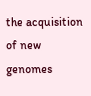the acquisition of new genomes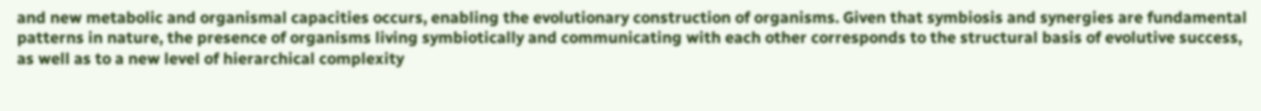and new metabolic and organismal capacities occurs, enabling the evolutionary construction of organisms. Given that symbiosis and synergies are fundamental patterns in nature, the presence of organisms living symbiotically and communicating with each other corresponds to the structural basis of evolutive success, as well as to a new level of hierarchical complexity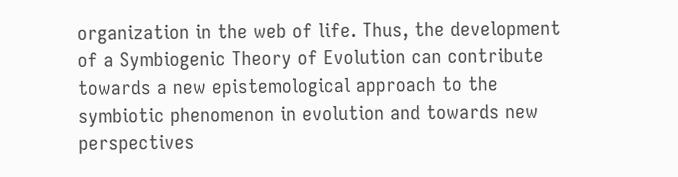organization in the web of life. Thus, the development of a Symbiogenic Theory of Evolution can contribute towards a new epistemological approach to the symbiotic phenomenon in evolution and towards new perspectives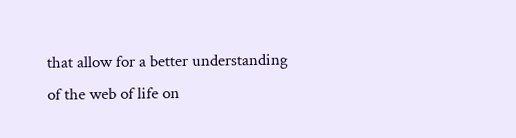that allow for a better understanding of the web of life on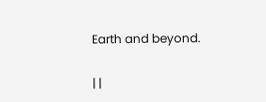Earth and beyond.

| |